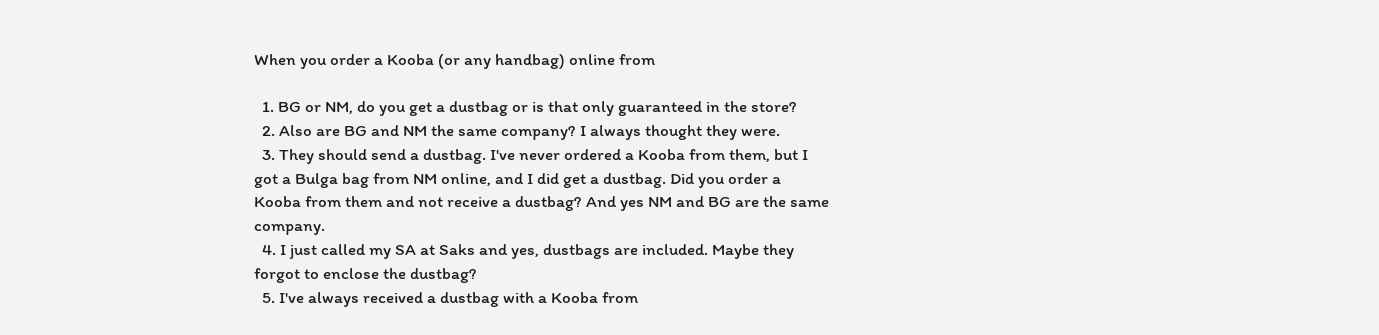When you order a Kooba (or any handbag) online from

  1. BG or NM, do you get a dustbag or is that only guaranteed in the store?
  2. Also are BG and NM the same company? I always thought they were.
  3. They should send a dustbag. I've never ordered a Kooba from them, but I got a Bulga bag from NM online, and I did get a dustbag. Did you order a Kooba from them and not receive a dustbag? And yes NM and BG are the same company.
  4. I just called my SA at Saks and yes, dustbags are included. Maybe they forgot to enclose the dustbag?
  5. I've always received a dustbag with a Kooba from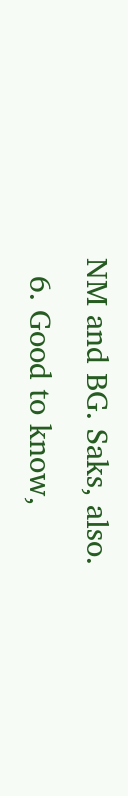NM and BG. Saks, also.
  6. Good to know,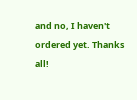and no, I haven't ordered yet. Thanks all!